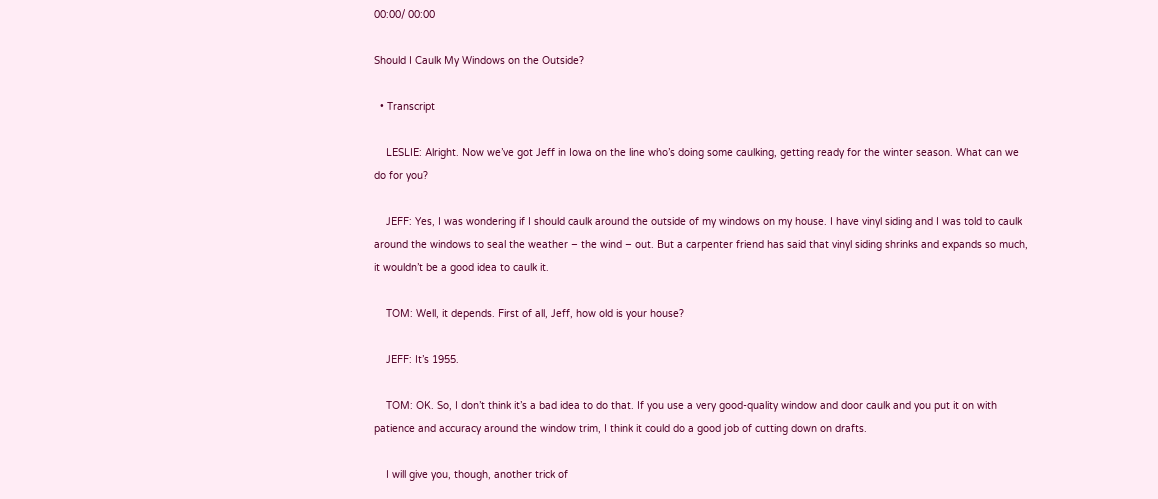00:00/ 00:00

Should I Caulk My Windows on the Outside?

  • Transcript

    LESLIE: Alright. Now we’ve got Jeff in Iowa on the line who’s doing some caulking, getting ready for the winter season. What can we do for you?

    JEFF: Yes, I was wondering if I should caulk around the outside of my windows on my house. I have vinyl siding and I was told to caulk around the windows to seal the weather – the wind – out. But a carpenter friend has said that vinyl siding shrinks and expands so much, it wouldn’t be a good idea to caulk it.

    TOM: Well, it depends. First of all, Jeff, how old is your house?

    JEFF: It’s 1955.

    TOM: OK. So, I don’t think it’s a bad idea to do that. If you use a very good-quality window and door caulk and you put it on with patience and accuracy around the window trim, I think it could do a good job of cutting down on drafts.

    I will give you, though, another trick of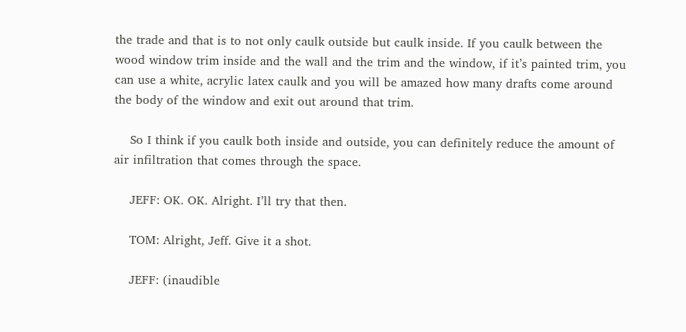the trade and that is to not only caulk outside but caulk inside. If you caulk between the wood window trim inside and the wall and the trim and the window, if it’s painted trim, you can use a white, acrylic latex caulk and you will be amazed how many drafts come around the body of the window and exit out around that trim.

    So I think if you caulk both inside and outside, you can definitely reduce the amount of air infiltration that comes through the space.

    JEFF: OK. OK. Alright. I’ll try that then.

    TOM: Alright, Jeff. Give it a shot.

    JEFF: (inaudible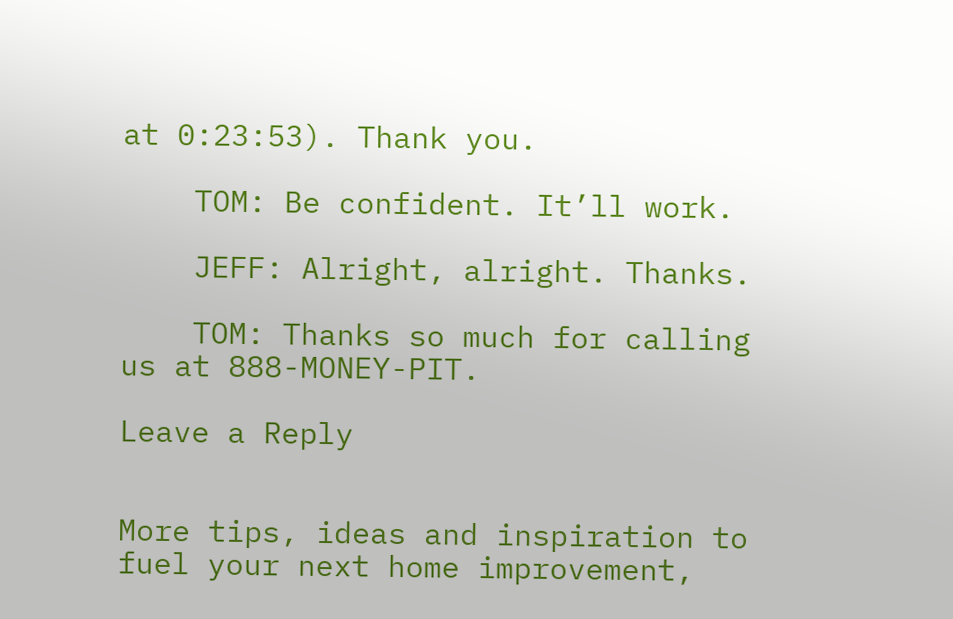at 0:23:53). Thank you.

    TOM: Be confident. It’ll work.

    JEFF: Alright, alright. Thanks.

    TOM: Thanks so much for calling us at 888-MONEY-PIT.

Leave a Reply


More tips, ideas and inspiration to fuel your next home improvement,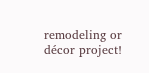remodeling or décor project!